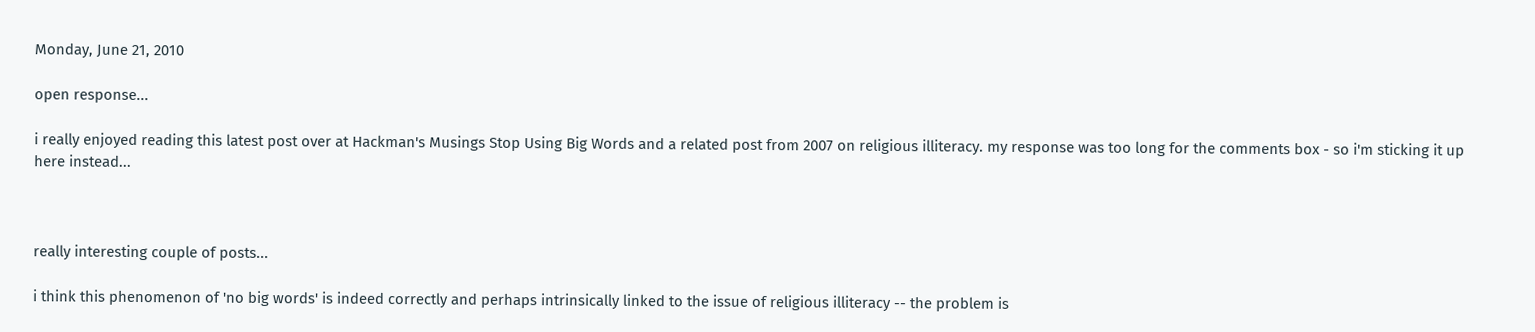Monday, June 21, 2010

open response...

i really enjoyed reading this latest post over at Hackman's Musings Stop Using Big Words and a related post from 2007 on religious illiteracy. my response was too long for the comments box - so i'm sticking it up here instead...



really interesting couple of posts...

i think this phenomenon of 'no big words' is indeed correctly and perhaps intrinsically linked to the issue of religious illiteracy -- the problem is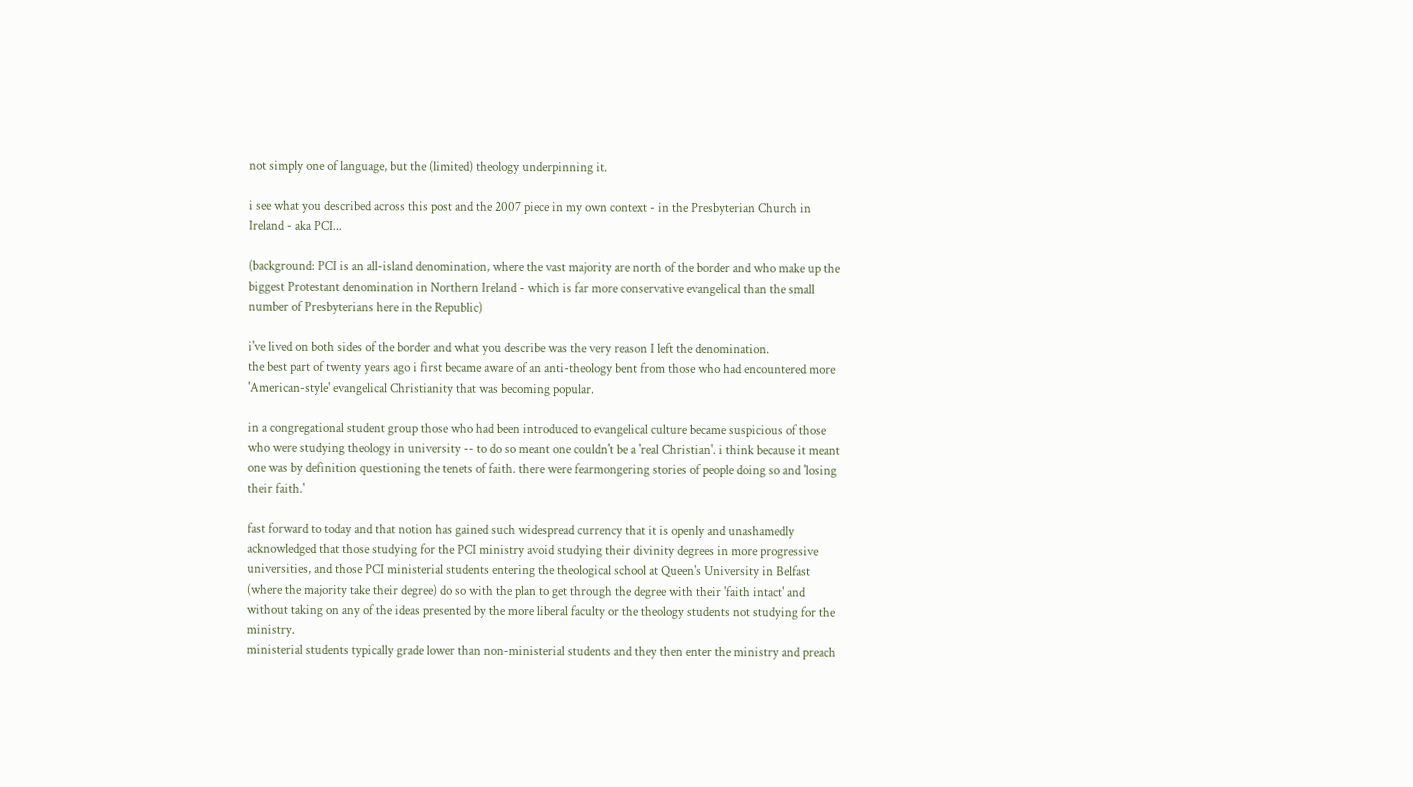not simply one of language, but the (limited) theology underpinning it.

i see what you described across this post and the 2007 piece in my own context - in the Presbyterian Church in Ireland - aka PCI...

(background: PCI is an all-island denomination, where the vast majority are north of the border and who make up the biggest Protestant denomination in Northern Ireland - which is far more conservative evangelical than the small number of Presbyterians here in the Republic)

i've lived on both sides of the border and what you describe was the very reason I left the denomination.
the best part of twenty years ago i first became aware of an anti-theology bent from those who had encountered more 'American-style' evangelical Christianity that was becoming popular.

in a congregational student group those who had been introduced to evangelical culture became suspicious of those who were studying theology in university -- to do so meant one couldn't be a 'real Christian'. i think because it meant one was by definition questioning the tenets of faith. there were fearmongering stories of people doing so and 'losing their faith.'

fast forward to today and that notion has gained such widespread currency that it is openly and unashamedly acknowledged that those studying for the PCI ministry avoid studying their divinity degrees in more progressive universities, and those PCI ministerial students entering the theological school at Queen's University in Belfast (where the majority take their degree) do so with the plan to get through the degree with their 'faith intact' and without taking on any of the ideas presented by the more liberal faculty or the theology students not studying for the ministry.
ministerial students typically grade lower than non-ministerial students and they then enter the ministry and preach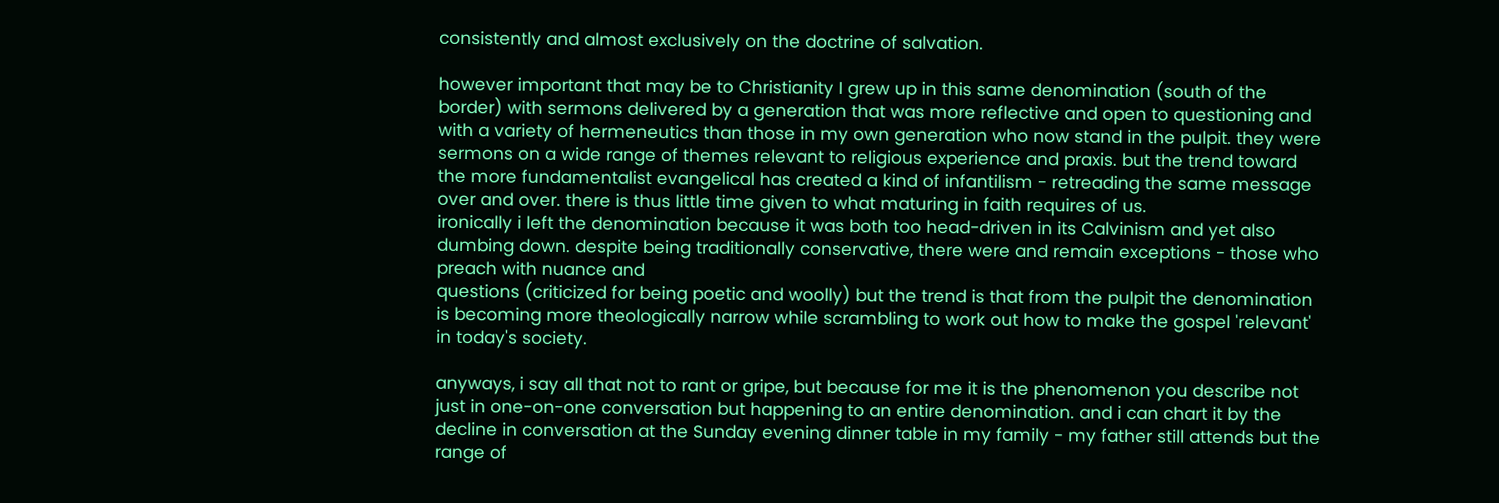consistently and almost exclusively on the doctrine of salvation.

however important that may be to Christianity I grew up in this same denomination (south of the border) with sermons delivered by a generation that was more reflective and open to questioning and with a variety of hermeneutics than those in my own generation who now stand in the pulpit. they were sermons on a wide range of themes relevant to religious experience and praxis. but the trend toward the more fundamentalist evangelical has created a kind of infantilism - retreading the same message over and over. there is thus little time given to what maturing in faith requires of us.
ironically i left the denomination because it was both too head-driven in its Calvinism and yet also dumbing down. despite being traditionally conservative, there were and remain exceptions - those who preach with nuance and
questions (criticized for being poetic and woolly) but the trend is that from the pulpit the denomination is becoming more theologically narrow while scrambling to work out how to make the gospel 'relevant' in today's society.

anyways, i say all that not to rant or gripe, but because for me it is the phenomenon you describe not just in one-on-one conversation but happening to an entire denomination. and i can chart it by the decline in conversation at the Sunday evening dinner table in my family - my father still attends but the range of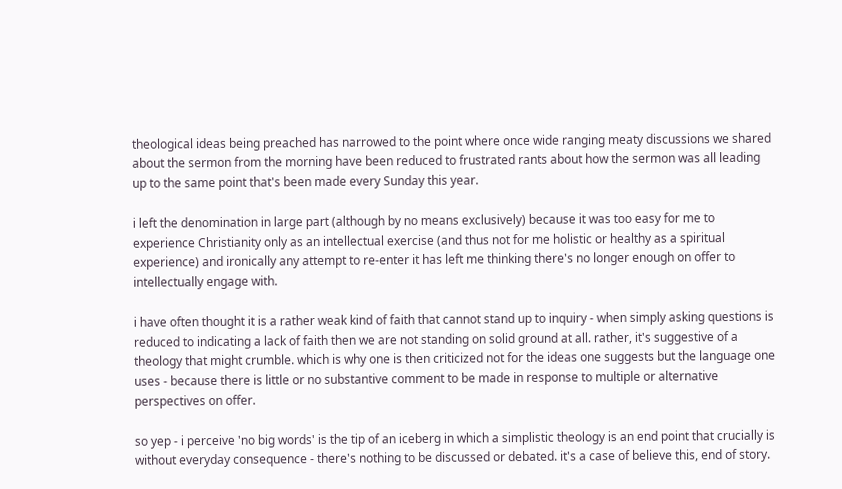theological ideas being preached has narrowed to the point where once wide ranging meaty discussions we shared about the sermon from the morning have been reduced to frustrated rants about how the sermon was all leading up to the same point that's been made every Sunday this year.

i left the denomination in large part (although by no means exclusively) because it was too easy for me to experience Christianity only as an intellectual exercise (and thus not for me holistic or healthy as a spiritual experience) and ironically any attempt to re-enter it has left me thinking there's no longer enough on offer to intellectually engage with.

i have often thought it is a rather weak kind of faith that cannot stand up to inquiry - when simply asking questions is reduced to indicating a lack of faith then we are not standing on solid ground at all. rather, it's suggestive of a theology that might crumble. which is why one is then criticized not for the ideas one suggests but the language one uses - because there is little or no substantive comment to be made in response to multiple or alternative perspectives on offer.

so yep - i perceive 'no big words' is the tip of an iceberg in which a simplistic theology is an end point that crucially is without everyday consequence - there's nothing to be discussed or debated. it's a case of believe this, end of story.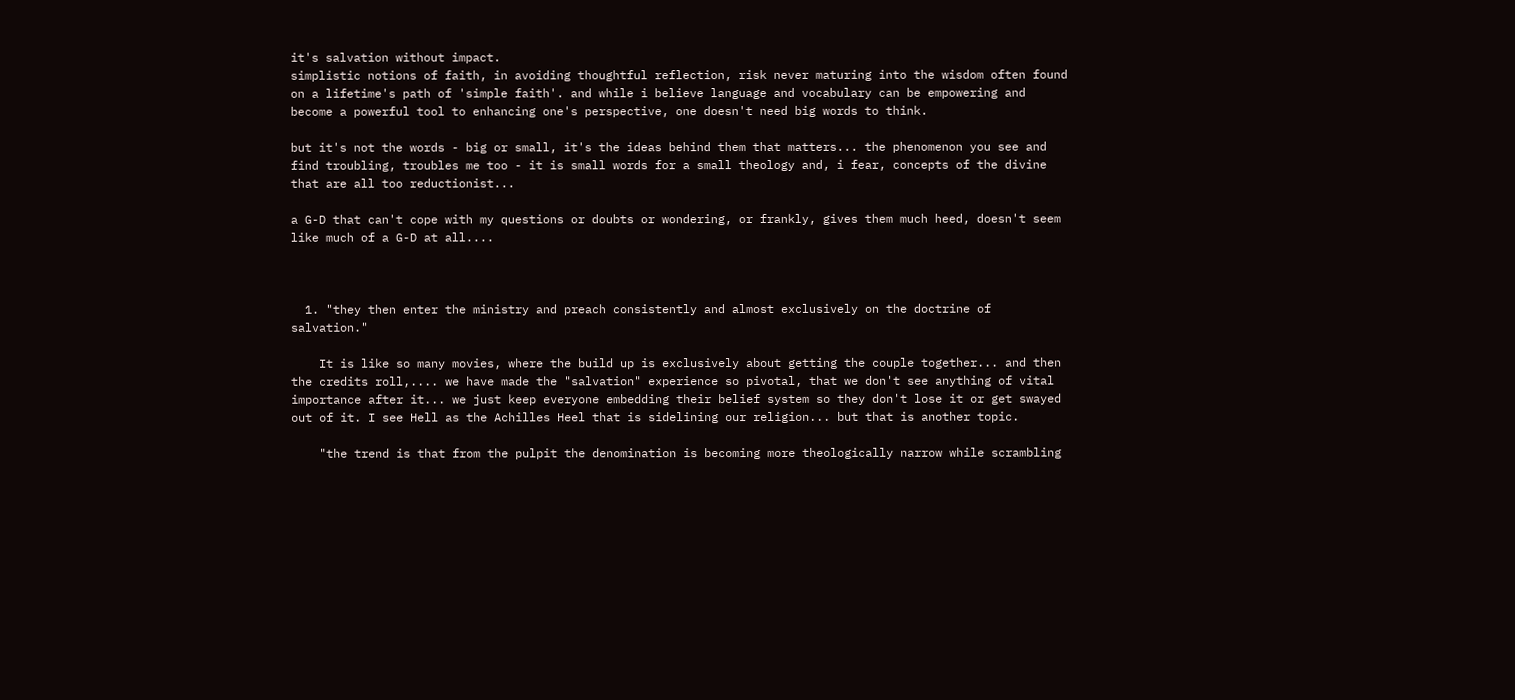it's salvation without impact.
simplistic notions of faith, in avoiding thoughtful reflection, risk never maturing into the wisdom often found on a lifetime's path of 'simple faith'. and while i believe language and vocabulary can be empowering and become a powerful tool to enhancing one's perspective, one doesn't need big words to think.

but it's not the words - big or small, it's the ideas behind them that matters... the phenomenon you see and find troubling, troubles me too - it is small words for a small theology and, i fear, concepts of the divine that are all too reductionist...

a G-D that can't cope with my questions or doubts or wondering, or frankly, gives them much heed, doesn't seem like much of a G-D at all....



  1. "they then enter the ministry and preach consistently and almost exclusively on the doctrine of salvation."

    It is like so many movies, where the build up is exclusively about getting the couple together... and then the credits roll,.... we have made the "salvation" experience so pivotal, that we don't see anything of vital importance after it... we just keep everyone embedding their belief system so they don't lose it or get swayed out of it. I see Hell as the Achilles Heel that is sidelining our religion... but that is another topic.

    "the trend is that from the pulpit the denomination is becoming more theologically narrow while scrambling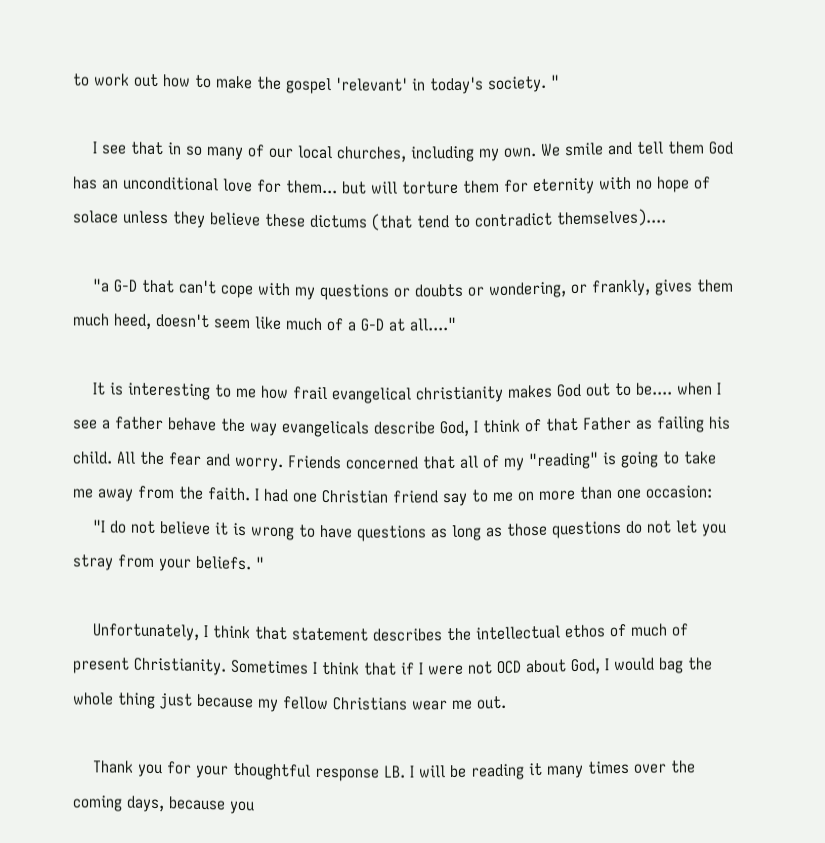to work out how to make the gospel 'relevant' in today's society. "

    I see that in so many of our local churches, including my own. We smile and tell them God has an unconditional love for them... but will torture them for eternity with no hope of solace unless they believe these dictums (that tend to contradict themselves)....

    "a G-D that can't cope with my questions or doubts or wondering, or frankly, gives them much heed, doesn't seem like much of a G-D at all...."

    It is interesting to me how frail evangelical christianity makes God out to be.... when I see a father behave the way evangelicals describe God, I think of that Father as failing his child. All the fear and worry. Friends concerned that all of my "reading" is going to take me away from the faith. I had one Christian friend say to me on more than one occasion:
    "I do not believe it is wrong to have questions as long as those questions do not let you stray from your beliefs. "

    Unfortunately, I think that statement describes the intellectual ethos of much of present Christianity. Sometimes I think that if I were not OCD about God, I would bag the whole thing just because my fellow Christians wear me out.

    Thank you for your thoughtful response LB. I will be reading it many times over the coming days, because you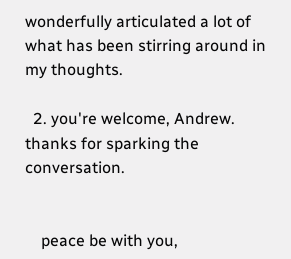wonderfully articulated a lot of what has been stirring around in my thoughts.

  2. you're welcome, Andrew. thanks for sparking the conversation.


    peace be with you,